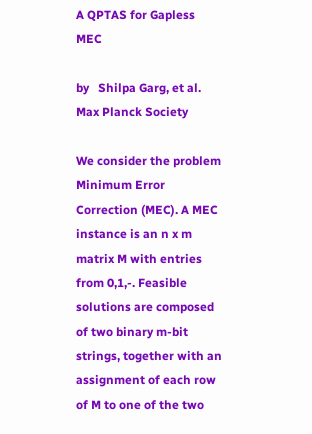A QPTAS for Gapless MEC

by   Shilpa Garg, et al.
Max Planck Society

We consider the problem Minimum Error Correction (MEC). A MEC instance is an n x m matrix M with entries from 0,1,-. Feasible solutions are composed of two binary m-bit strings, together with an assignment of each row of M to one of the two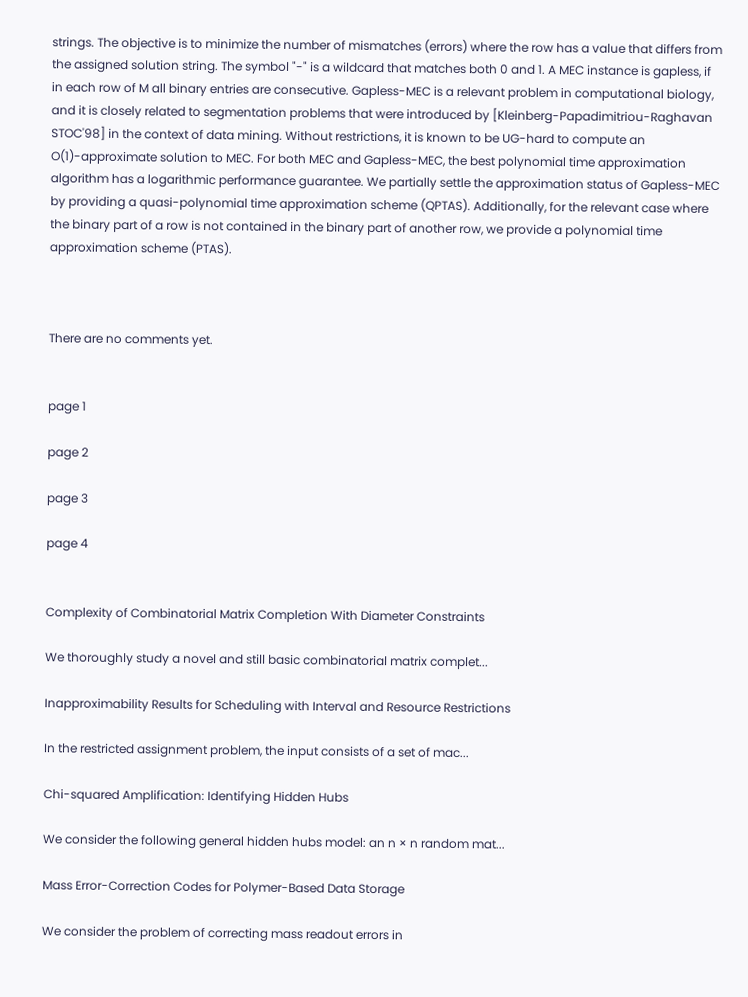strings. The objective is to minimize the number of mismatches (errors) where the row has a value that differs from the assigned solution string. The symbol "-" is a wildcard that matches both 0 and 1. A MEC instance is gapless, if in each row of M all binary entries are consecutive. Gapless-MEC is a relevant problem in computational biology, and it is closely related to segmentation problems that were introduced by [Kleinberg-Papadimitriou-Raghavan STOC'98] in the context of data mining. Without restrictions, it is known to be UG-hard to compute an O(1)-approximate solution to MEC. For both MEC and Gapless-MEC, the best polynomial time approximation algorithm has a logarithmic performance guarantee. We partially settle the approximation status of Gapless-MEC by providing a quasi-polynomial time approximation scheme (QPTAS). Additionally, for the relevant case where the binary part of a row is not contained in the binary part of another row, we provide a polynomial time approximation scheme (PTAS).



There are no comments yet.


page 1

page 2

page 3

page 4


Complexity of Combinatorial Matrix Completion With Diameter Constraints

We thoroughly study a novel and still basic combinatorial matrix complet...

Inapproximability Results for Scheduling with Interval and Resource Restrictions

In the restricted assignment problem, the input consists of a set of mac...

Chi-squared Amplification: Identifying Hidden Hubs

We consider the following general hidden hubs model: an n × n random mat...

Mass Error-Correction Codes for Polymer-Based Data Storage

We consider the problem of correcting mass readout errors in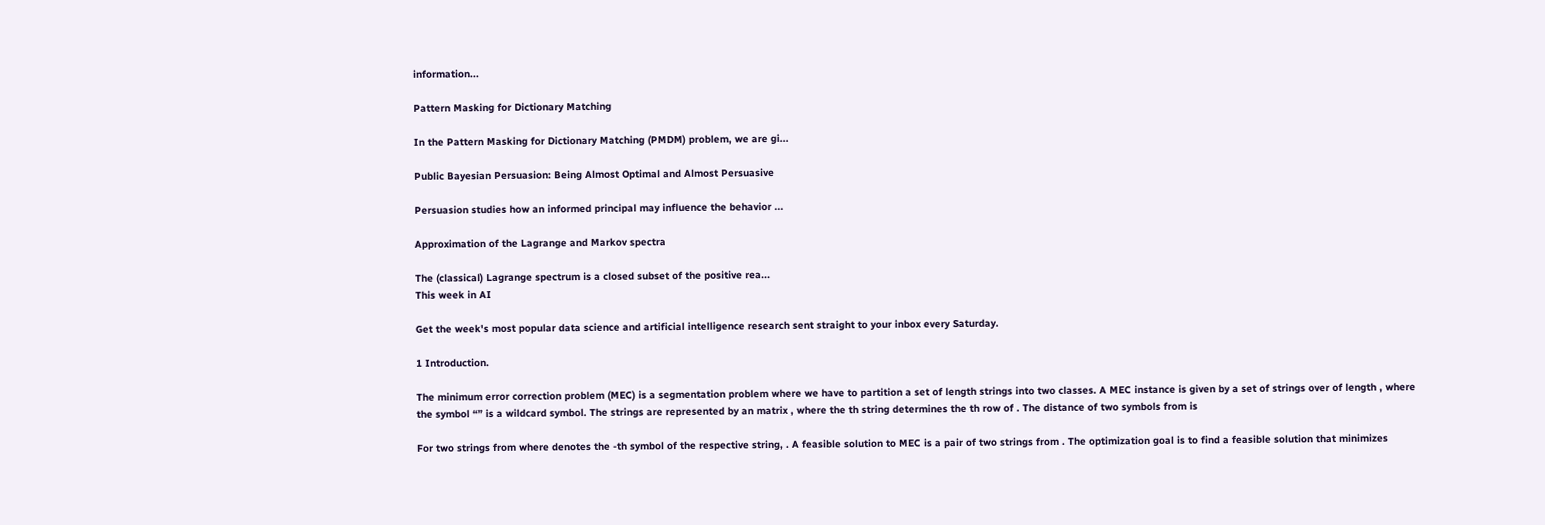information...

Pattern Masking for Dictionary Matching

In the Pattern Masking for Dictionary Matching (PMDM) problem, we are gi...

Public Bayesian Persuasion: Being Almost Optimal and Almost Persuasive

Persuasion studies how an informed principal may influence the behavior ...

Approximation of the Lagrange and Markov spectra

The (classical) Lagrange spectrum is a closed subset of the positive rea...
This week in AI

Get the week's most popular data science and artificial intelligence research sent straight to your inbox every Saturday.

1 Introduction.

The minimum error correction problem (MEC) is a segmentation problem where we have to partition a set of length strings into two classes. A MEC instance is given by a set of strings over of length , where the symbol “” is a wildcard symbol. The strings are represented by an matrix , where the th string determines the th row of . The distance of two symbols from is

For two strings from where denotes the -th symbol of the respective string, . A feasible solution to MEC is a pair of two strings from . The optimization goal is to find a feasible solution that minimizes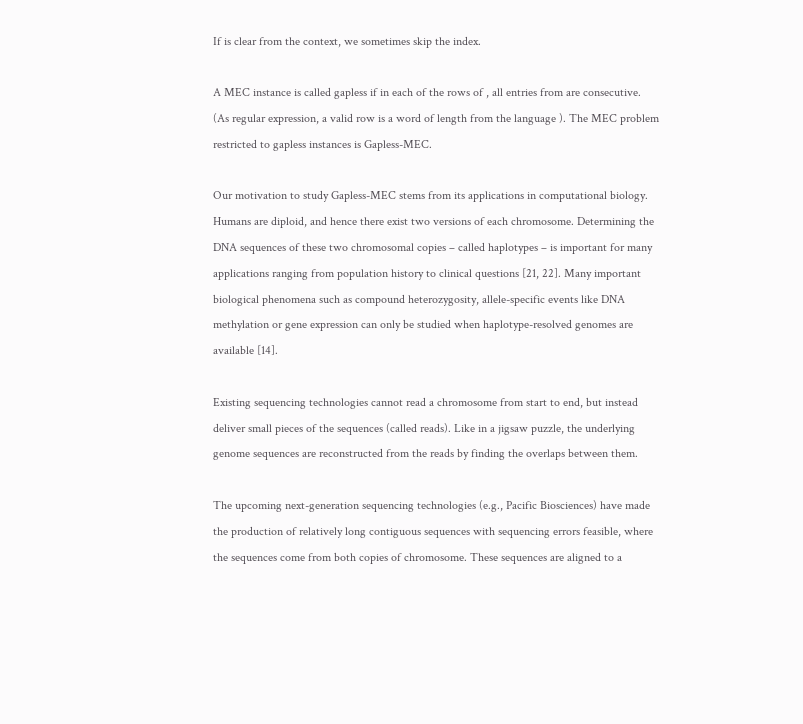If is clear from the context, we sometimes skip the index.

A MEC instance is called gapless if in each of the rows of , all entries from are consecutive. (As regular expression, a valid row is a word of length from the language ). The MEC problem restricted to gapless instances is Gapless-MEC.

Our motivation to study Gapless-MEC stems from its applications in computational biology. Humans are diploid, and hence there exist two versions of each chromosome. Determining the DNA sequences of these two chromosomal copies – called haplotypes – is important for many applications ranging from population history to clinical questions [21, 22]. Many important biological phenomena such as compound heterozygosity, allele-specific events like DNA methylation or gene expression can only be studied when haplotype-resolved genomes are available [14].

Existing sequencing technologies cannot read a chromosome from start to end, but instead deliver small pieces of the sequences (called reads). Like in a jigsaw puzzle, the underlying genome sequences are reconstructed from the reads by finding the overlaps between them.

The upcoming next-generation sequencing technologies (e.g., Pacific Biosciences) have made the production of relatively long contiguous sequences with sequencing errors feasible, where the sequences come from both copies of chromosome. These sequences are aligned to a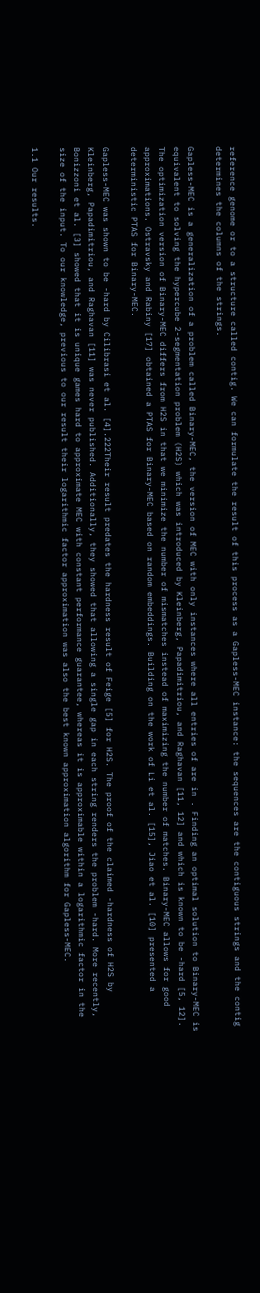reference genome or to a structure called contig. We can formulate the result of this process as a Gapless-MEC instance: the sequences are the contiguous strings and the contig determines the columns of the strings.

Gapless-MEC is a generalization of a problem called Binary-MEC, the version of MEC with only instances where all entries of are in . Finding an optimal solution to Binary-MEC is equivalent to solving the hypercube 2-segmentation problem (H2S) which was introduced by Kleinberg, Papadimitriou, and Raghavan [11, 12] and which is known to be -hard [5, 12]. The optimization version of Binary-MEC differs from H2S in that we minimize the number of mismatches instead of maximizing the number of matches. Binary-MEC allows for good approximations. Ostravsky and Rabiny [17] obtained a PTAS for Binary-MEC based on random embeddings. Building on the work of Li et al. [15], Jiao et al. [10] presented a deterministic PTAS for Binary-MEC.

Gapless-MEC was shown to be -hard by Cilibrasi et al. [4].222Their result predates the hardness result of Feige [5] for H2S. The proof of the claimed -hardness of H2S by Kleinberg, Papadimitriou, and Raghavan [11] was never published. Additionally, they showed that allowing a single gap in each string renders the problem -hard. More recently, Bonizzoni et al. [3] showed that it is unique games hard to approximate MEC with constant performance guarantee, whereas it is approximable within a logarithmic factor in the size of the input. To our knowledge, previous to our result their logarithmic factor approximation was also the best known approximation algorithm for Gapless-MEC.

1.1 Our results.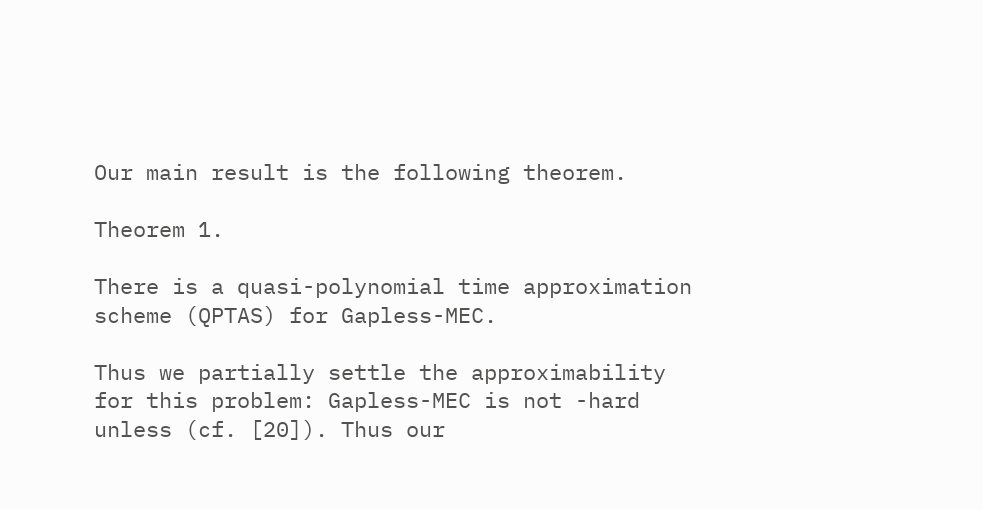Our main result is the following theorem.

Theorem 1.

There is a quasi-polynomial time approximation scheme (QPTAS) for Gapless-MEC.

Thus we partially settle the approximability for this problem: Gapless-MEC is not -hard unless (cf. [20]). Thus our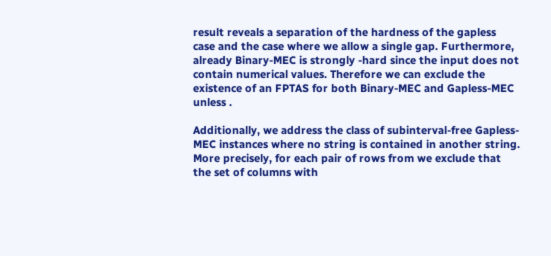result reveals a separation of the hardness of the gapless case and the case where we allow a single gap. Furthermore, already Binary-MEC is strongly -hard since the input does not contain numerical values. Therefore we can exclude the existence of an FPTAS for both Binary-MEC and Gapless-MEC unless .

Additionally, we address the class of subinterval-free Gapless-MEC instances where no string is contained in another string. More precisely, for each pair of rows from we exclude that the set of columns with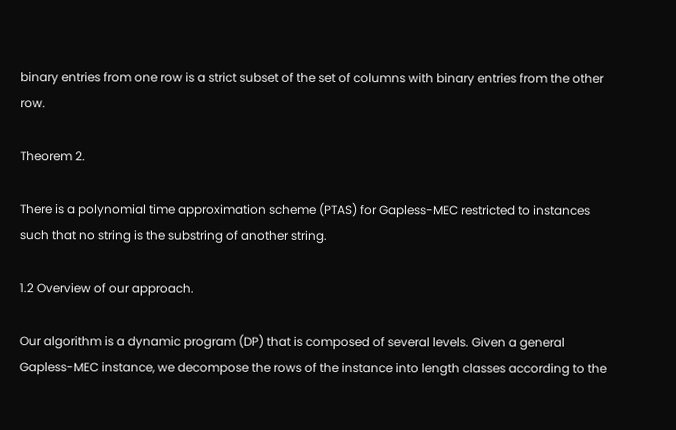binary entries from one row is a strict subset of the set of columns with binary entries from the other row.

Theorem 2.

There is a polynomial time approximation scheme (PTAS) for Gapless-MEC restricted to instances such that no string is the substring of another string.

1.2 Overview of our approach.

Our algorithm is a dynamic program (DP) that is composed of several levels. Given a general Gapless-MEC instance, we decompose the rows of the instance into length classes according to the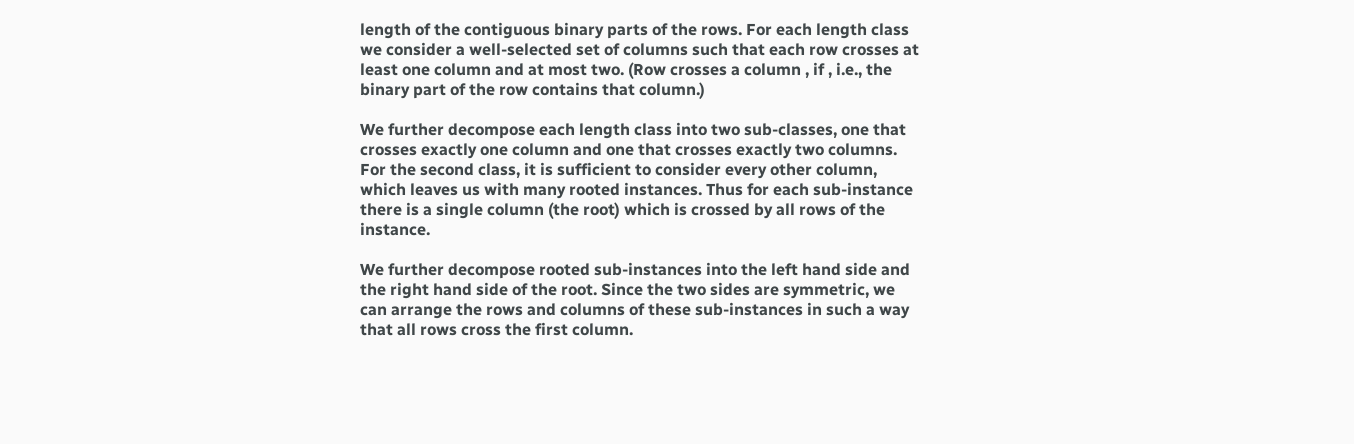length of the contiguous binary parts of the rows. For each length class we consider a well-selected set of columns such that each row crosses at least one column and at most two. (Row crosses a column , if , i.e., the binary part of the row contains that column.)

We further decompose each length class into two sub-classes, one that crosses exactly one column and one that crosses exactly two columns. For the second class, it is sufficient to consider every other column, which leaves us with many rooted instances. Thus for each sub-instance there is a single column (the root) which is crossed by all rows of the instance.

We further decompose rooted sub-instances into the left hand side and the right hand side of the root. Since the two sides are symmetric, we can arrange the rows and columns of these sub-instances in such a way that all rows cross the first column.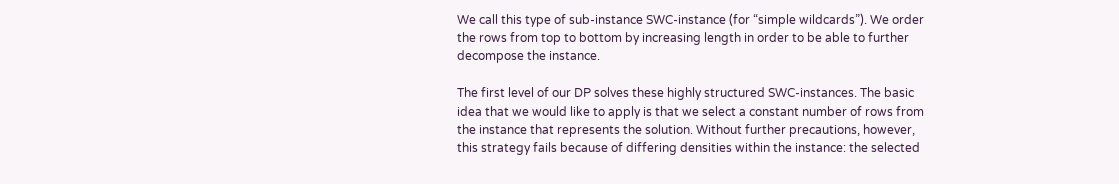We call this type of sub-instance SWC-instance (for “simple wildcards”). We order the rows from top to bottom by increasing length in order to be able to further decompose the instance.

The first level of our DP solves these highly structured SWC-instances. The basic idea that we would like to apply is that we select a constant number of rows from the instance that represents the solution. Without further precautions, however, this strategy fails because of differing densities within the instance: the selected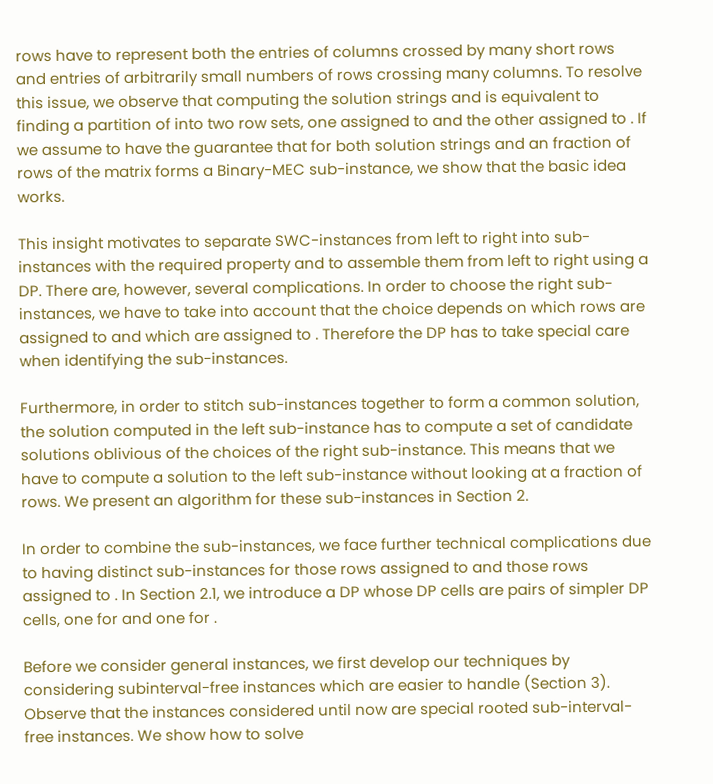rows have to represent both the entries of columns crossed by many short rows and entries of arbitrarily small numbers of rows crossing many columns. To resolve this issue, we observe that computing the solution strings and is equivalent to finding a partition of into two row sets, one assigned to and the other assigned to . If we assume to have the guarantee that for both solution strings and an fraction of rows of the matrix forms a Binary-MEC sub-instance, we show that the basic idea works.

This insight motivates to separate SWC-instances from left to right into sub-instances with the required property and to assemble them from left to right using a DP. There are, however, several complications. In order to choose the right sub-instances, we have to take into account that the choice depends on which rows are assigned to and which are assigned to . Therefore the DP has to take special care when identifying the sub-instances.

Furthermore, in order to stitch sub-instances together to form a common solution, the solution computed in the left sub-instance has to compute a set of candidate solutions oblivious of the choices of the right sub-instance. This means that we have to compute a solution to the left sub-instance without looking at a fraction of rows. We present an algorithm for these sub-instances in Section 2.

In order to combine the sub-instances, we face further technical complications due to having distinct sub-instances for those rows assigned to and those rows assigned to . In Section 2.1, we introduce a DP whose DP cells are pairs of simpler DP cells, one for and one for .

Before we consider general instances, we first develop our techniques by considering subinterval-free instances which are easier to handle (Section 3). Observe that the instances considered until now are special rooted sub-interval-free instances. We show how to solve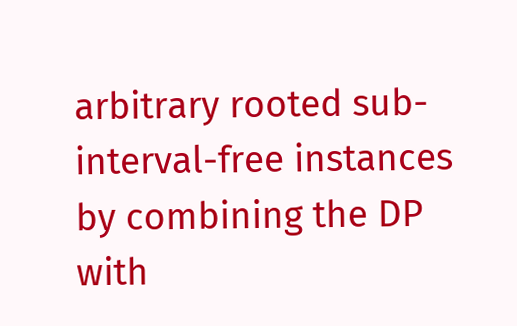arbitrary rooted sub-interval-free instances by combining the DP with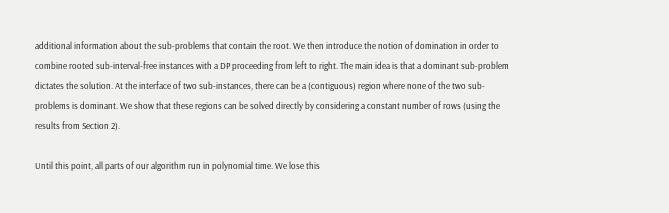additional information about the sub-problems that contain the root. We then introduce the notion of domination in order to combine rooted sub-interval-free instances with a DP proceeding from left to right. The main idea is that a dominant sub-problem dictates the solution. At the interface of two sub-instances, there can be a (contiguous) region where none of the two sub-problems is dominant. We show that these regions can be solved directly by considering a constant number of rows (using the results from Section 2).

Until this point, all parts of our algorithm run in polynomial time. We lose this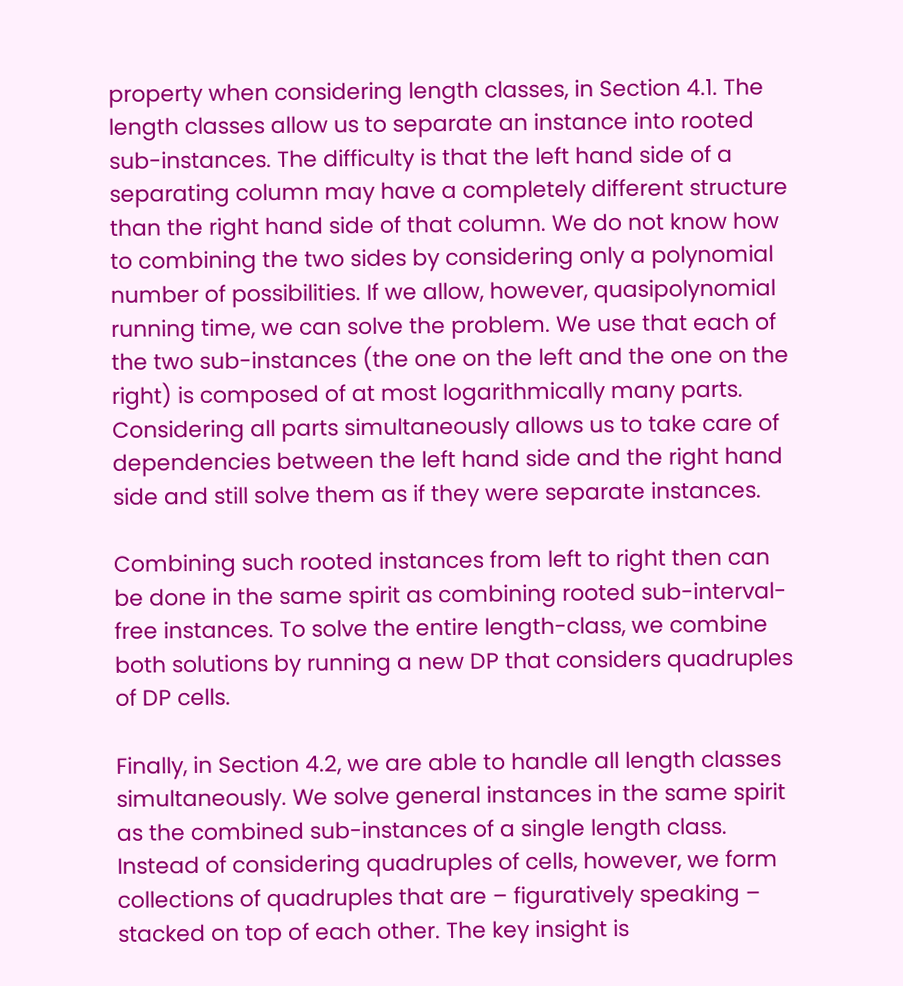property when considering length classes, in Section 4.1. The length classes allow us to separate an instance into rooted sub-instances. The difficulty is that the left hand side of a separating column may have a completely different structure than the right hand side of that column. We do not know how to combining the two sides by considering only a polynomial number of possibilities. If we allow, however, quasipolynomial running time, we can solve the problem. We use that each of the two sub-instances (the one on the left and the one on the right) is composed of at most logarithmically many parts. Considering all parts simultaneously allows us to take care of dependencies between the left hand side and the right hand side and still solve them as if they were separate instances.

Combining such rooted instances from left to right then can be done in the same spirit as combining rooted sub-interval-free instances. To solve the entire length-class, we combine both solutions by running a new DP that considers quadruples of DP cells.

Finally, in Section 4.2, we are able to handle all length classes simultaneously. We solve general instances in the same spirit as the combined sub-instances of a single length class. Instead of considering quadruples of cells, however, we form collections of quadruples that are – figuratively speaking – stacked on top of each other. The key insight is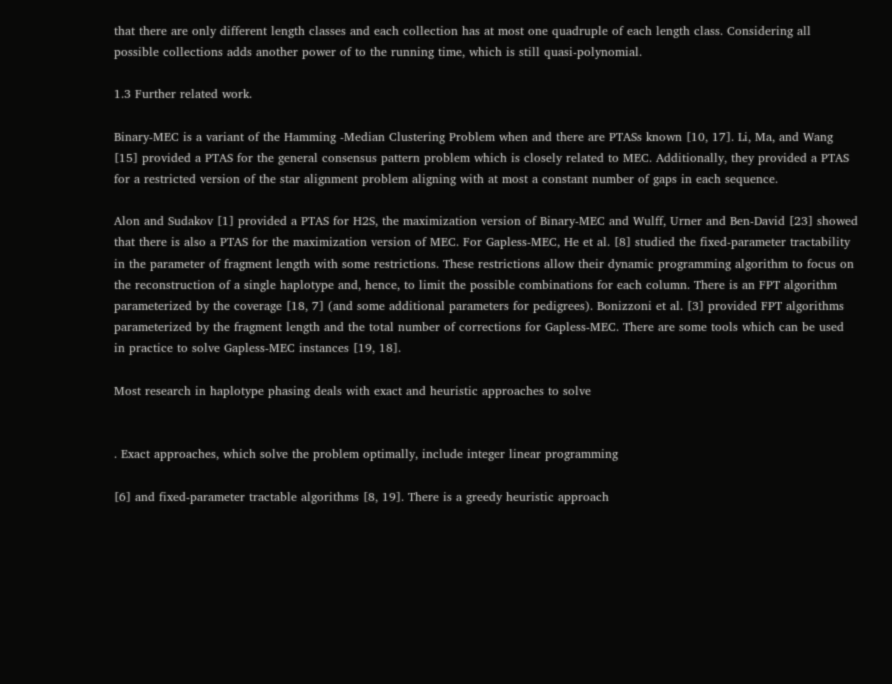that there are only different length classes and each collection has at most one quadruple of each length class. Considering all possible collections adds another power of to the running time, which is still quasi-polynomial.

1.3 Further related work.

Binary-MEC is a variant of the Hamming -Median Clustering Problem when and there are PTASs known [10, 17]. Li, Ma, and Wang [15] provided a PTAS for the general consensus pattern problem which is closely related to MEC. Additionally, they provided a PTAS for a restricted version of the star alignment problem aligning with at most a constant number of gaps in each sequence.

Alon and Sudakov [1] provided a PTAS for H2S, the maximization version of Binary-MEC and Wulff, Urner and Ben-David [23] showed that there is also a PTAS for the maximization version of MEC. For Gapless-MEC, He et al. [8] studied the fixed-parameter tractability in the parameter of fragment length with some restrictions. These restrictions allow their dynamic programming algorithm to focus on the reconstruction of a single haplotype and, hence, to limit the possible combinations for each column. There is an FPT algorithm parameterized by the coverage [18, 7] (and some additional parameters for pedigrees). Bonizzoni et al. [3] provided FPT algorithms parameterized by the fragment length and the total number of corrections for Gapless-MEC. There are some tools which can be used in practice to solve Gapless-MEC instances [19, 18].

Most research in haplotype phasing deals with exact and heuristic approaches to solve


. Exact approaches, which solve the problem optimally, include integer linear programming

[6] and fixed-parameter tractable algorithms [8, 19]. There is a greedy heuristic approach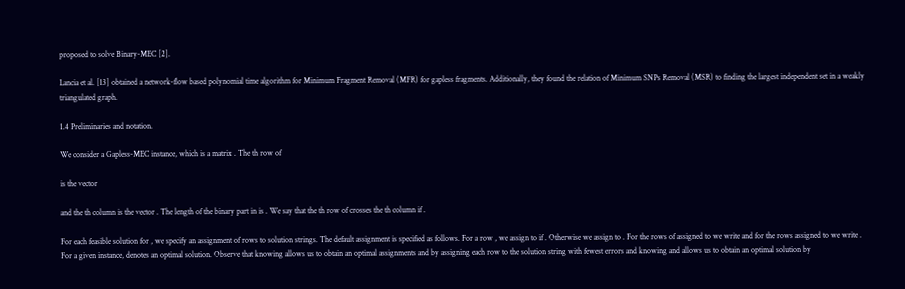proposed to solve Binary-MEC [2].

Lancia et al. [13] obtained a network-flow based polynomial time algorithm for Minimum Fragment Removal (MFR) for gapless fragments. Additionally, they found the relation of Minimum SNPs Removal (MSR) to finding the largest independent set in a weakly triangulated graph.

1.4 Preliminaries and notation.

We consider a Gapless-MEC instance, which is a matrix . The th row of

is the vector

and the th column is the vector . The length of the binary part in is . We say that the th row of crosses the th column if .

For each feasible solution for , we specify an assignment of rows to solution strings. The default assignment is specified as follows. For a row , we assign to if . Otherwise we assign to . For the rows of assigned to we write and for the rows assigned to we write . For a given instance, denotes an optimal solution. Observe that knowing allows us to obtain an optimal assignments and by assigning each row to the solution string with fewest errors and knowing and allows us to obtain an optimal solution by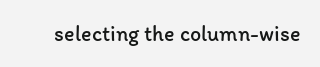selecting the column-wise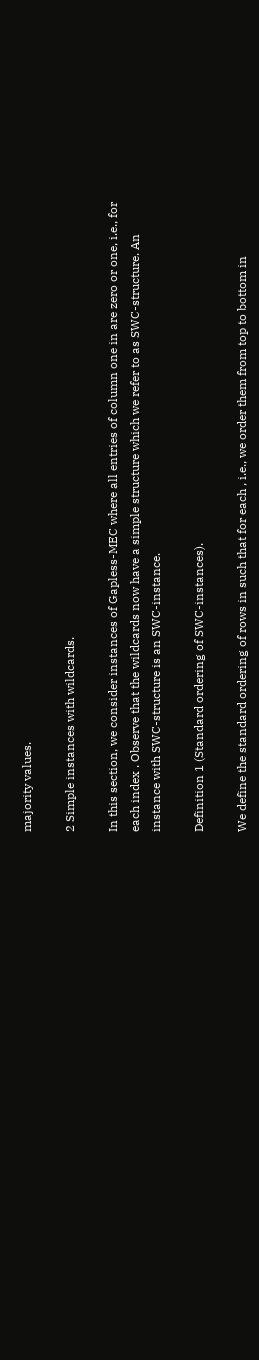majority values.

2 Simple instances with wildcards.

In this section, we consider instances of Gapless-MEC where all entries of column one in are zero or one, i.e., for each index . Observe that the wildcards now have a simple structure which we refer to as SWC-structure. An instance with SWC-structure is an SWC-instance.

Definition 1 (Standard ordering of SWC-instances).

We define the standard ordering of rows in such that for each , i.e., we order them from top to bottom in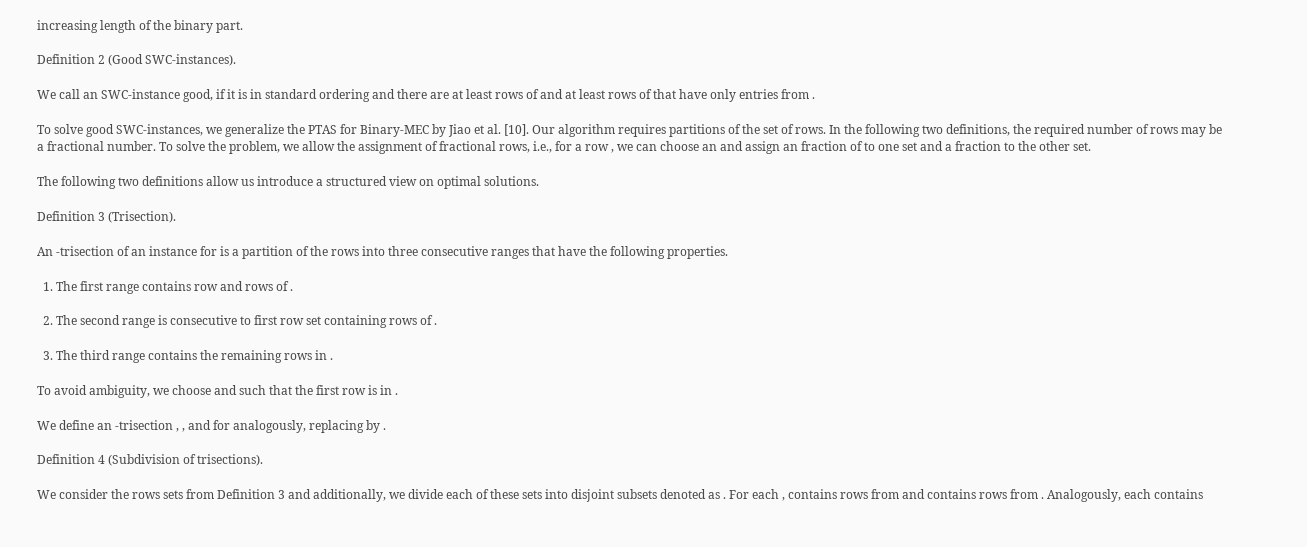increasing length of the binary part.

Definition 2 (Good SWC-instances).

We call an SWC-instance good, if it is in standard ordering and there are at least rows of and at least rows of that have only entries from .

To solve good SWC-instances, we generalize the PTAS for Binary-MEC by Jiao et al. [10]. Our algorithm requires partitions of the set of rows. In the following two definitions, the required number of rows may be a fractional number. To solve the problem, we allow the assignment of fractional rows, i.e., for a row , we can choose an and assign an fraction of to one set and a fraction to the other set.

The following two definitions allow us introduce a structured view on optimal solutions.

Definition 3 (Trisection).

An -trisection of an instance for is a partition of the rows into three consecutive ranges that have the following properties.

  1. The first range contains row and rows of .

  2. The second range is consecutive to first row set containing rows of .

  3. The third range contains the remaining rows in .

To avoid ambiguity, we choose and such that the first row is in .

We define an -trisection , , and for analogously, replacing by .

Definition 4 (Subdivision of trisections).

We consider the rows sets from Definition 3 and additionally, we divide each of these sets into disjoint subsets denoted as . For each , contains rows from and contains rows from . Analogously, each contains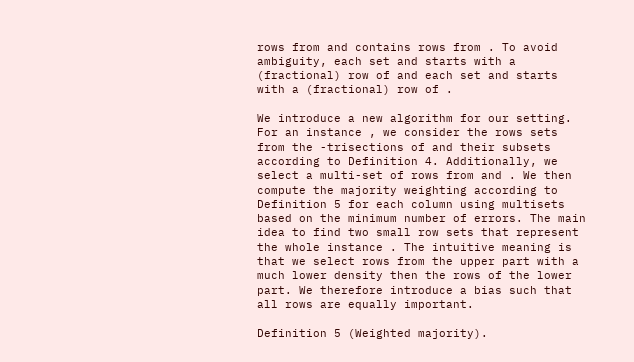rows from and contains rows from . To avoid ambiguity, each set and starts with a (fractional) row of and each set and starts with a (fractional) row of .

We introduce a new algorithm for our setting. For an instance , we consider the rows sets from the -trisections of and their subsets according to Definition 4. Additionally, we select a multi-set of rows from and . We then compute the majority weighting according to Definition 5 for each column using multisets based on the minimum number of errors. The main idea to find two small row sets that represent the whole instance . The intuitive meaning is that we select rows from the upper part with a much lower density then the rows of the lower part. We therefore introduce a bias such that all rows are equally important.

Definition 5 (Weighted majority).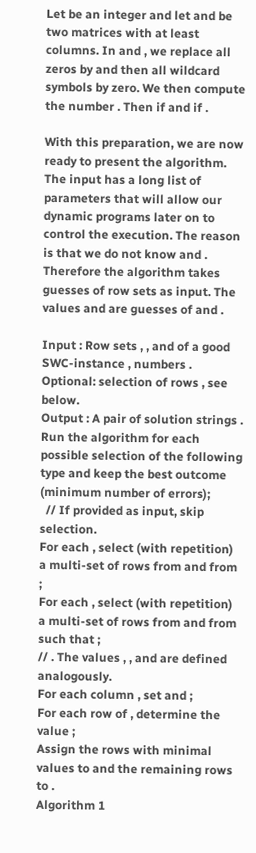Let be an integer and let and be two matrices with at least columns. In and , we replace all zeros by and then all wildcard symbols by zero. We then compute the number . Then if and if .

With this preparation, we are now ready to present the algorithm. The input has a long list of parameters that will allow our dynamic programs later on to control the execution. The reason is that we do not know and . Therefore the algorithm takes guesses of row sets as input. The values and are guesses of and .

Input : Row sets , , and of a good SWC-instance , numbers .
Optional: selection of rows , see below.
Output : A pair of solution strings .
Run the algorithm for each possible selection of the following type and keep the best outcome (minimum number of errors);
  // If provided as input, skip selection.
For each , select (with repetition) a multi-set of rows from and from ;
For each , select (with repetition) a multi-set of rows from and from such that ;
// . The values , , and are defined analogously.
For each column , set and ;
For each row of , determine the value ;
Assign the rows with minimal values to and the remaining rows to .
Algorithm 1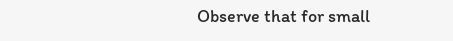Observe that for small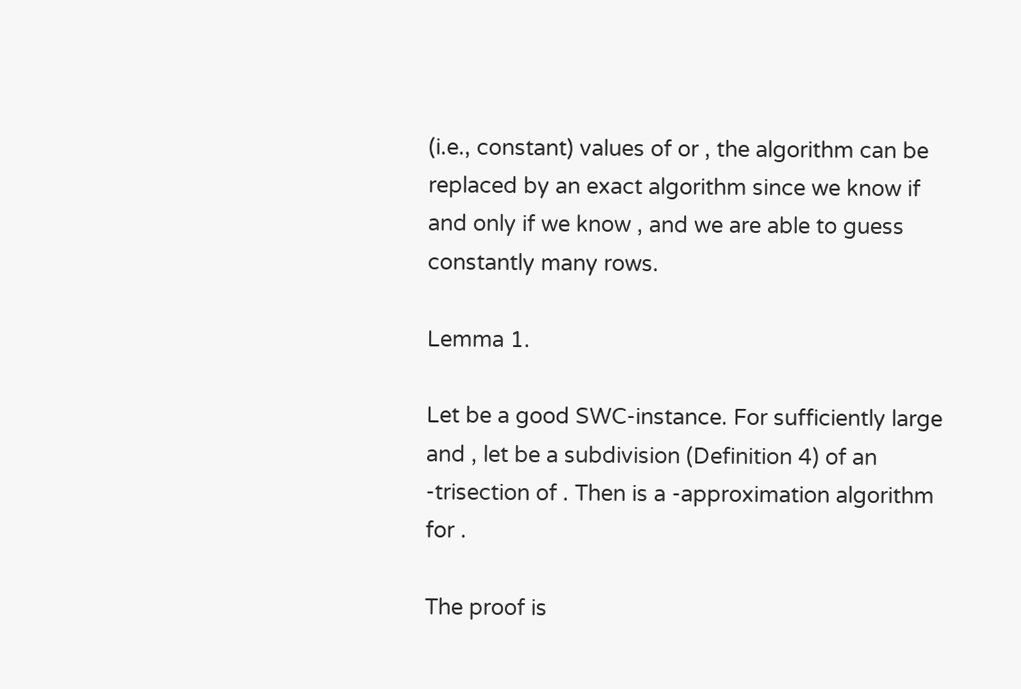(i.e., constant) values of or , the algorithm can be replaced by an exact algorithm since we know if and only if we know , and we are able to guess constantly many rows.

Lemma 1.

Let be a good SWC-instance. For sufficiently large and , let be a subdivision (Definition 4) of an -trisection of . Then is a -approximation algorithm for .

The proof is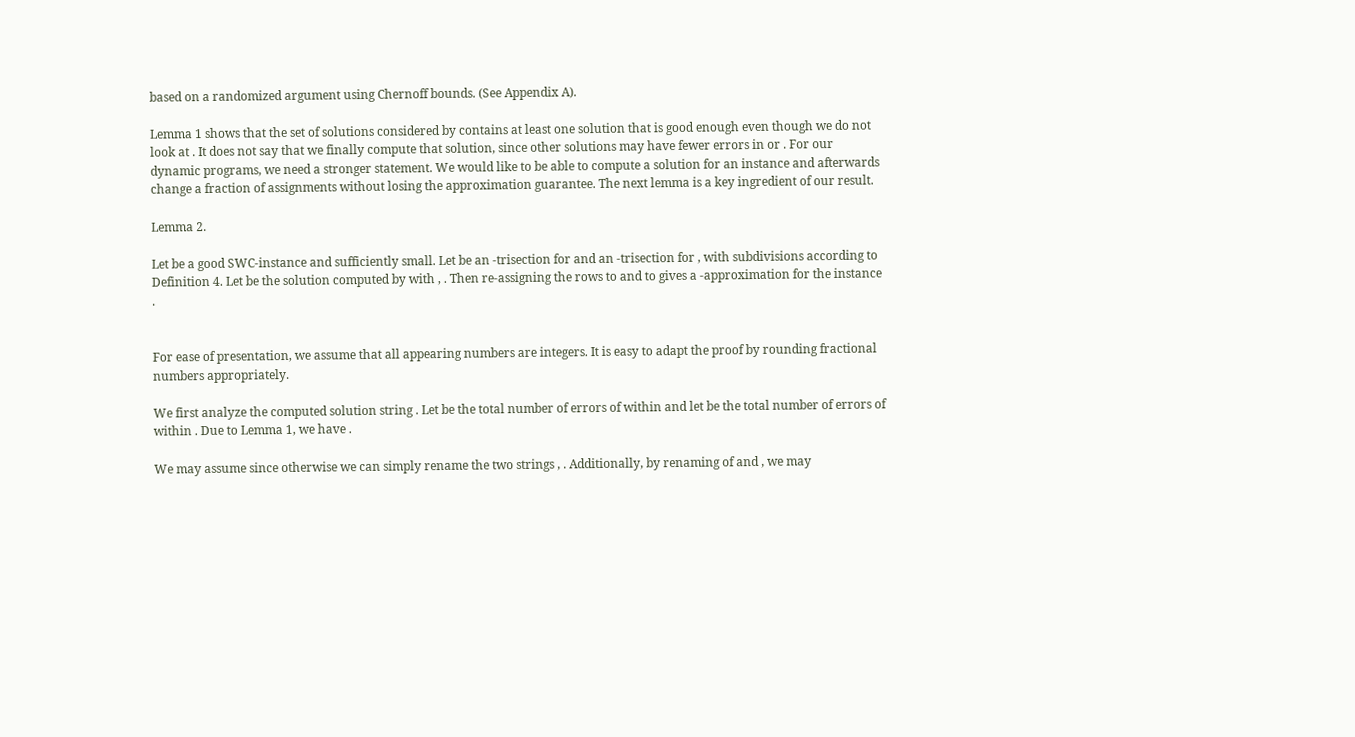based on a randomized argument using Chernoff bounds. (See Appendix A).

Lemma 1 shows that the set of solutions considered by contains at least one solution that is good enough even though we do not look at . It does not say that we finally compute that solution, since other solutions may have fewer errors in or . For our dynamic programs, we need a stronger statement. We would like to be able to compute a solution for an instance and afterwards change a fraction of assignments without losing the approximation guarantee. The next lemma is a key ingredient of our result.

Lemma 2.

Let be a good SWC-instance and sufficiently small. Let be an -trisection for and an -trisection for , with subdivisions according to Definition 4. Let be the solution computed by with , . Then re-assigning the rows to and to gives a -approximation for the instance .


For ease of presentation, we assume that all appearing numbers are integers. It is easy to adapt the proof by rounding fractional numbers appropriately.

We first analyze the computed solution string . Let be the total number of errors of within and let be the total number of errors of within . Due to Lemma 1, we have .

We may assume since otherwise we can simply rename the two strings , . Additionally, by renaming of and , we may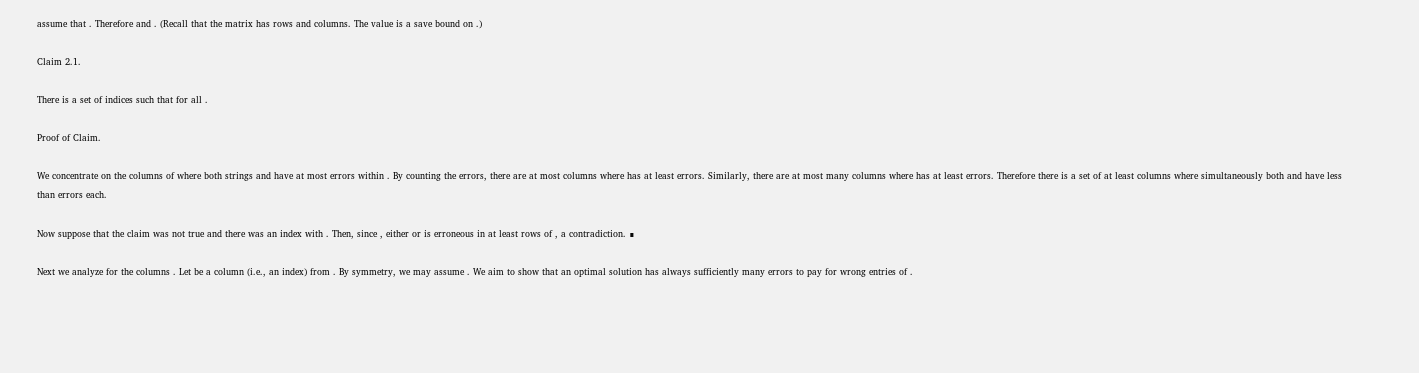assume that . Therefore and . (Recall that the matrix has rows and columns. The value is a save bound on .)

Claim 2.1.

There is a set of indices such that for all .

Proof of Claim.

We concentrate on the columns of where both strings and have at most errors within . By counting the errors, there are at most columns where has at least errors. Similarly, there are at most many columns where has at least errors. Therefore there is a set of at least columns where simultaneously both and have less than errors each.

Now suppose that the claim was not true and there was an index with . Then, since , either or is erroneous in at least rows of , a contradiction. ∎

Next we analyze for the columns . Let be a column (i.e., an index) from . By symmetry, we may assume . We aim to show that an optimal solution has always sufficiently many errors to pay for wrong entries of .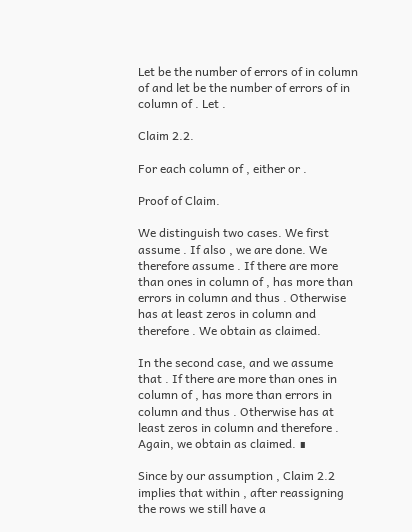Let be the number of errors of in column of and let be the number of errors of in column of . Let .

Claim 2.2.

For each column of , either or .

Proof of Claim.

We distinguish two cases. We first assume . If also , we are done. We therefore assume . If there are more than ones in column of , has more than errors in column and thus . Otherwise has at least zeros in column and therefore . We obtain as claimed.

In the second case, and we assume that . If there are more than ones in column of , has more than errors in column and thus . Otherwise has at least zeros in column and therefore . Again, we obtain as claimed. ∎

Since by our assumption , Claim 2.2 implies that within , after reassigning the rows we still have a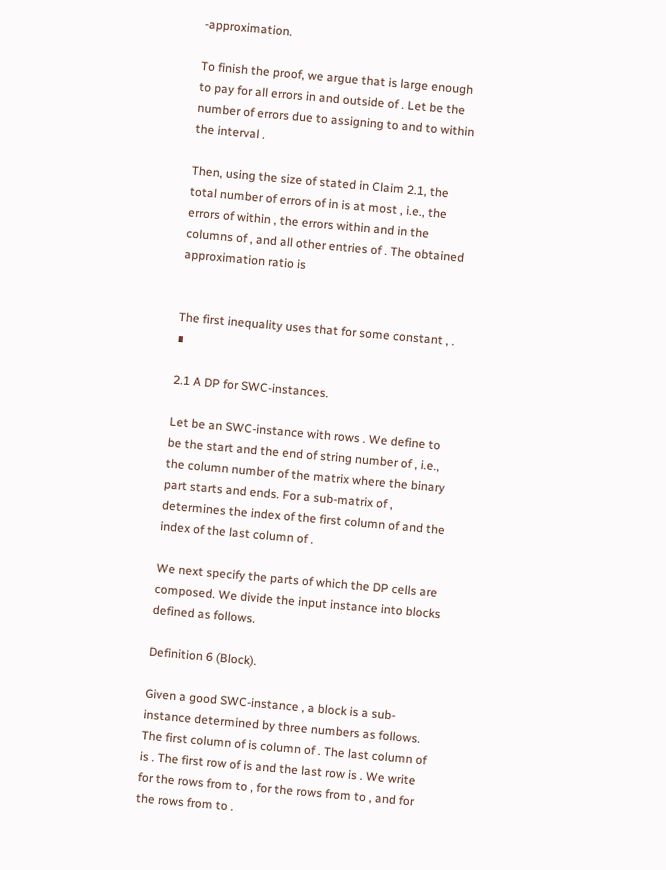-approximation.

To finish the proof, we argue that is large enough to pay for all errors in and outside of . Let be the number of errors due to assigning to and to within the interval .

Then, using the size of stated in Claim 2.1, the total number of errors of in is at most , i.e., the errors of within , the errors within and in the columns of , and all other entries of . The obtained approximation ratio is


The first inequality uses that for some constant , . ∎

2.1 A DP for SWC-instances.

Let be an SWC-instance with rows . We define to be the start and the end of string number of , i.e., the column number of the matrix where the binary part starts and ends. For a sub-matrix of , determines the index of the first column of and the index of the last column of .

We next specify the parts of which the DP cells are composed. We divide the input instance into blocks defined as follows.

Definition 6 (Block).

Given a good SWC-instance , a block is a sub-instance determined by three numbers as follows. The first column of is column of . The last column of is . The first row of is and the last row is . We write for the rows from to , for the rows from to , and for the rows from to .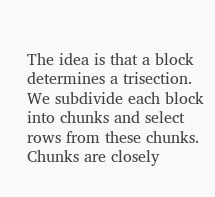The idea is that a block determines a trisection. We subdivide each block into chunks and select rows from these chunks. Chunks are closely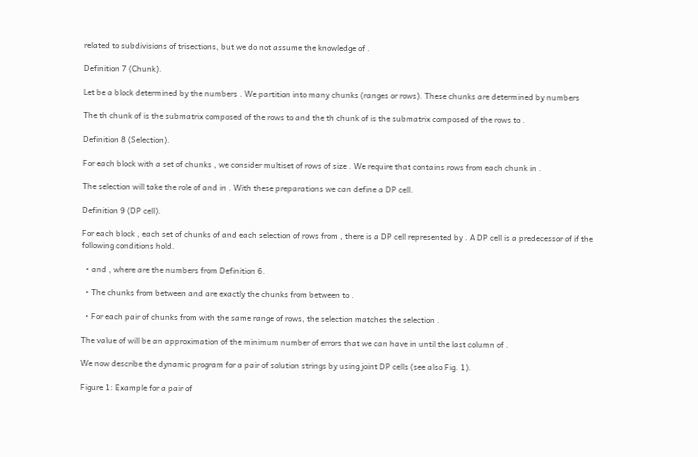related to subdivisions of trisections, but we do not assume the knowledge of .

Definition 7 (Chunk).

Let be a block determined by the numbers . We partition into many chunks (ranges or rows). These chunks are determined by numbers

The th chunk of is the submatrix composed of the rows to and the th chunk of is the submatrix composed of the rows to .

Definition 8 (Selection).

For each block with a set of chunks , we consider multiset of rows of size . We require that contains rows from each chunk in .

The selection will take the role of and in . With these preparations we can define a DP cell.

Definition 9 (DP cell).

For each block , each set of chunks of and each selection of rows from , there is a DP cell represented by . A DP cell is a predecessor of if the following conditions hold.

  • and , where are the numbers from Definition 6.

  • The chunks from between and are exactly the chunks from between to .

  • For each pair of chunks from with the same range of rows, the selection matches the selection .

The value of will be an approximation of the minimum number of errors that we can have in until the last column of .

We now describe the dynamic program for a pair of solution strings by using joint DP cells (see also Fig. 1).

Figure 1: Example for a pair of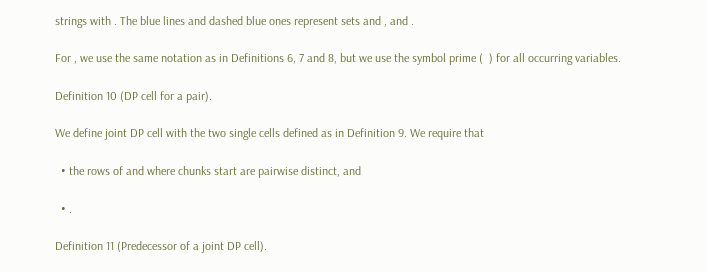strings with . The blue lines and dashed blue ones represent sets and , and .

For , we use the same notation as in Definitions 6, 7 and 8, but we use the symbol prime (  ) for all occurring variables.

Definition 10 (DP cell for a pair).

We define joint DP cell with the two single cells defined as in Definition 9. We require that

  • the rows of and where chunks start are pairwise distinct, and

  • .

Definition 11 (Predecessor of a joint DP cell).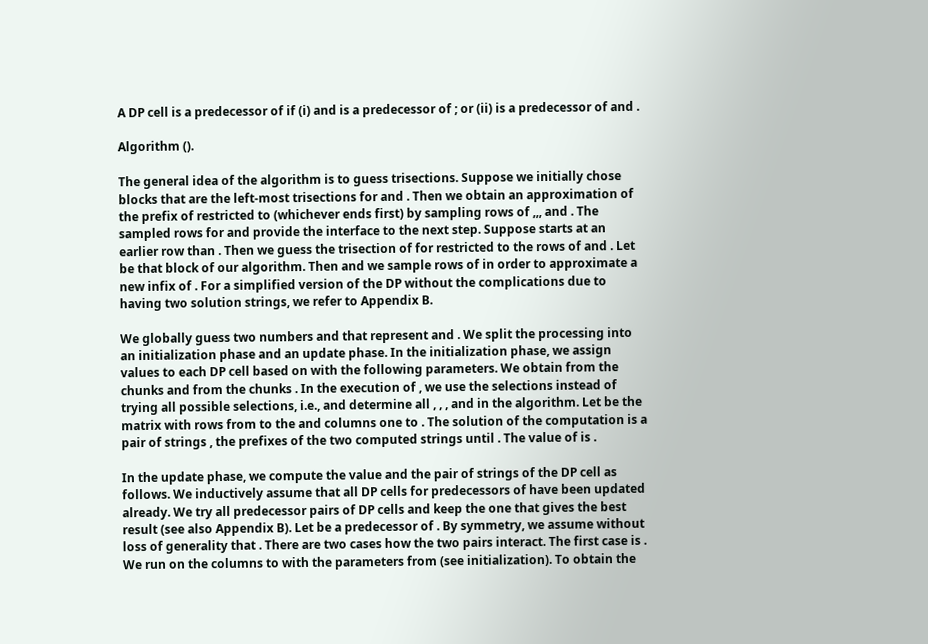A DP cell is a predecessor of if (i) and is a predecessor of ; or (ii) is a predecessor of and .

Algorithm ().

The general idea of the algorithm is to guess trisections. Suppose we initially chose blocks that are the left-most trisections for and . Then we obtain an approximation of the prefix of restricted to (whichever ends first) by sampling rows of ,,, and . The sampled rows for and provide the interface to the next step. Suppose starts at an earlier row than . Then we guess the trisection of for restricted to the rows of and . Let be that block of our algorithm. Then and we sample rows of in order to approximate a new infix of . For a simplified version of the DP without the complications due to having two solution strings, we refer to Appendix B.

We globally guess two numbers and that represent and . We split the processing into an initialization phase and an update phase. In the initialization phase, we assign values to each DP cell based on with the following parameters. We obtain from the chunks and from the chunks . In the execution of , we use the selections instead of trying all possible selections, i.e., and determine all , , , and in the algorithm. Let be the matrix with rows from to the and columns one to . The solution of the computation is a pair of strings , the prefixes of the two computed strings until . The value of is .

In the update phase, we compute the value and the pair of strings of the DP cell as follows. We inductively assume that all DP cells for predecessors of have been updated already. We try all predecessor pairs of DP cells and keep the one that gives the best result (see also Appendix B). Let be a predecessor of . By symmetry, we assume without loss of generality that . There are two cases how the two pairs interact. The first case is . We run on the columns to with the parameters from (see initialization). To obtain the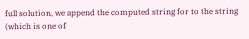full solution, we append the computed string for to the string (which is one of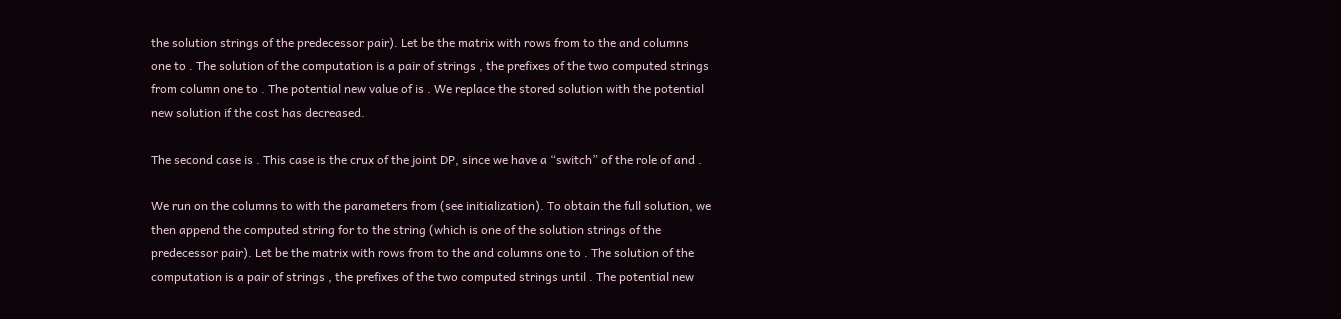the solution strings of the predecessor pair). Let be the matrix with rows from to the and columns one to . The solution of the computation is a pair of strings , the prefixes of the two computed strings from column one to . The potential new value of is . We replace the stored solution with the potential new solution if the cost has decreased.

The second case is . This case is the crux of the joint DP, since we have a “switch” of the role of and .

We run on the columns to with the parameters from (see initialization). To obtain the full solution, we then append the computed string for to the string (which is one of the solution strings of the predecessor pair). Let be the matrix with rows from to the and columns one to . The solution of the computation is a pair of strings , the prefixes of the two computed strings until . The potential new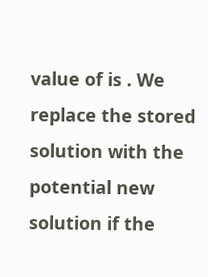value of is . We replace the stored solution with the potential new solution if the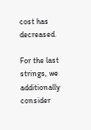cost has decreased.

For the last strings, we additionally consider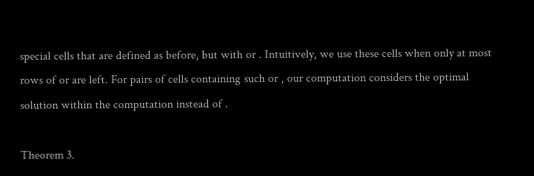special cells that are defined as before, but with or . Intuitively, we use these cells when only at most rows of or are left. For pairs of cells containing such or , our computation considers the optimal solution within the computation instead of .

Theorem 3.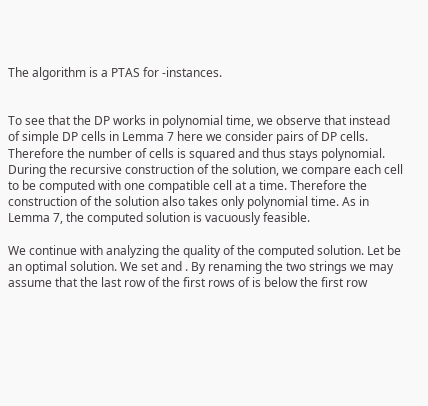The algorithm is a PTAS for -instances.


To see that the DP works in polynomial time, we observe that instead of simple DP cells in Lemma 7 here we consider pairs of DP cells. Therefore the number of cells is squared and thus stays polynomial. During the recursive construction of the solution, we compare each cell to be computed with one compatible cell at a time. Therefore the construction of the solution also takes only polynomial time. As in Lemma 7, the computed solution is vacuously feasible.

We continue with analyzing the quality of the computed solution. Let be an optimal solution. We set and . By renaming the two strings we may assume that the last row of the first rows of is below the first row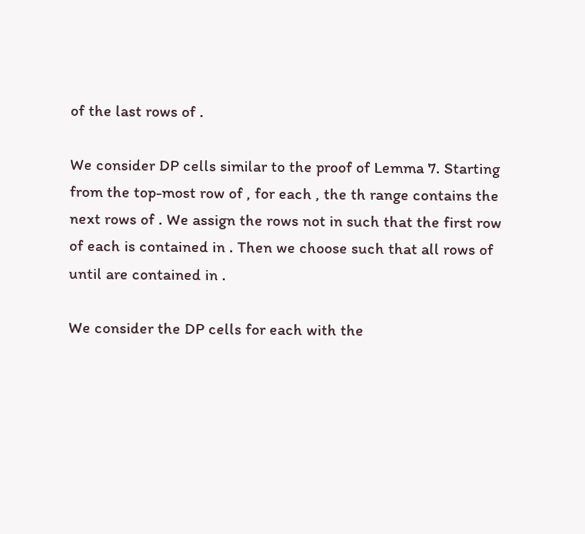of the last rows of .

We consider DP cells similar to the proof of Lemma 7. Starting from the top-most row of , for each , the th range contains the next rows of . We assign the rows not in such that the first row of each is contained in . Then we choose such that all rows of until are contained in .

We consider the DP cells for each with the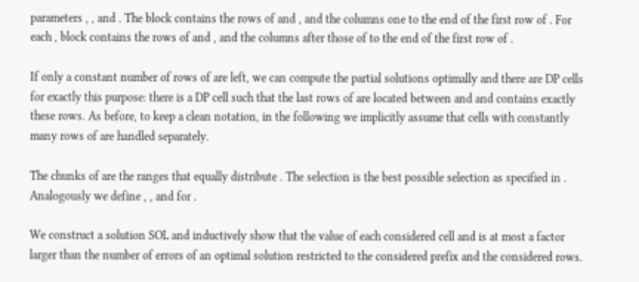parameters , , and . The block contains the rows of and , and the columns one to the end of the first row of . For each , block contains the rows of and , and the columns after those of to the end of the first row of .

If only a constant number of rows of are left, we can compute the partial solutions optimally and there are DP cells for exactly this purpose: there is a DP cell such that the last rows of are located between and and contains exactly these rows. As before, to keep a clean notation, in the following we implicitly assume that cells with constantly many rows of are handled separately.

The chunks of are the ranges that equally distribute . The selection is the best possible selection as specified in . Analogously we define , , and for .

We construct a solution SOL and inductively show that the value of each considered cell and is at most a factor larger than the number of errors of an optimal solution restricted to the considered prefix and the considered rows.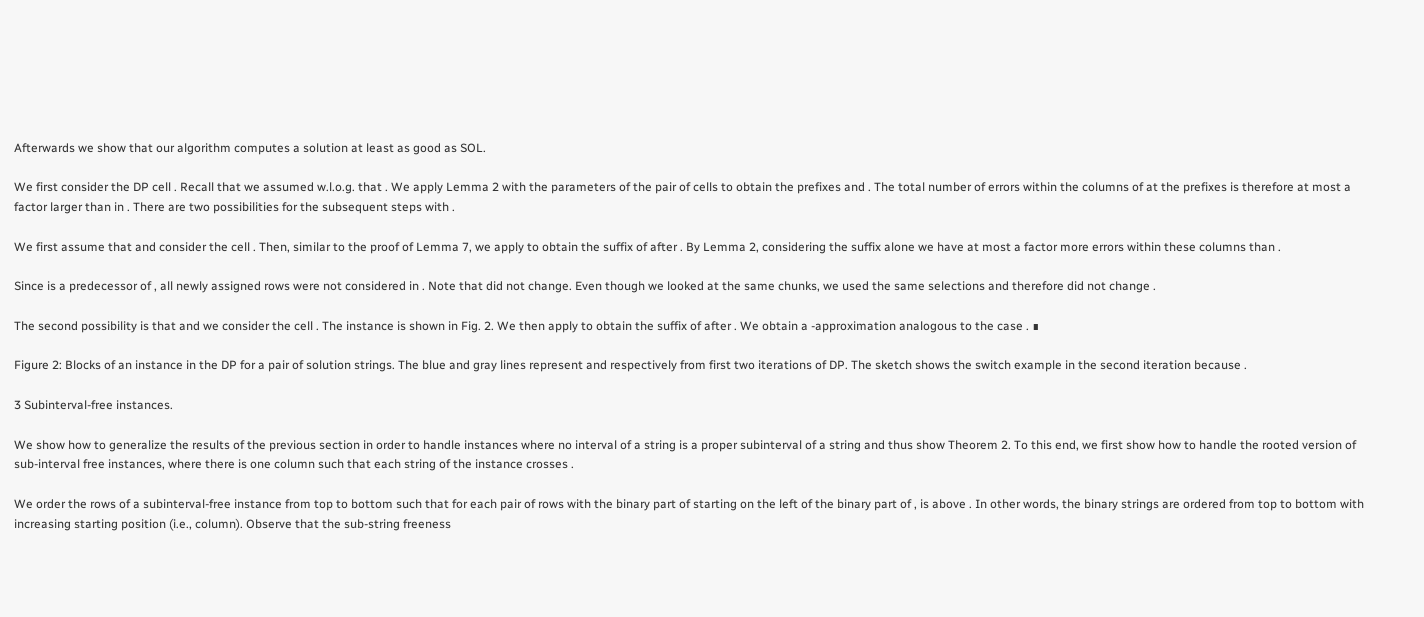Afterwards we show that our algorithm computes a solution at least as good as SOL.

We first consider the DP cell . Recall that we assumed w.l.o.g. that . We apply Lemma 2 with the parameters of the pair of cells to obtain the prefixes and . The total number of errors within the columns of at the prefixes is therefore at most a factor larger than in . There are two possibilities for the subsequent steps with .

We first assume that and consider the cell . Then, similar to the proof of Lemma 7, we apply to obtain the suffix of after . By Lemma 2, considering the suffix alone we have at most a factor more errors within these columns than .

Since is a predecessor of , all newly assigned rows were not considered in . Note that did not change. Even though we looked at the same chunks, we used the same selections and therefore did not change .

The second possibility is that and we consider the cell . The instance is shown in Fig. 2. We then apply to obtain the suffix of after . We obtain a -approximation analogous to the case . ∎

Figure 2: Blocks of an instance in the DP for a pair of solution strings. The blue and gray lines represent and respectively from first two iterations of DP. The sketch shows the switch example in the second iteration because .

3 Subinterval-free instances.

We show how to generalize the results of the previous section in order to handle instances where no interval of a string is a proper subinterval of a string and thus show Theorem 2. To this end, we first show how to handle the rooted version of sub-interval free instances, where there is one column such that each string of the instance crosses .

We order the rows of a subinterval-free instance from top to bottom such that for each pair of rows with the binary part of starting on the left of the binary part of , is above . In other words, the binary strings are ordered from top to bottom with increasing starting position (i.e., column). Observe that the sub-string freeness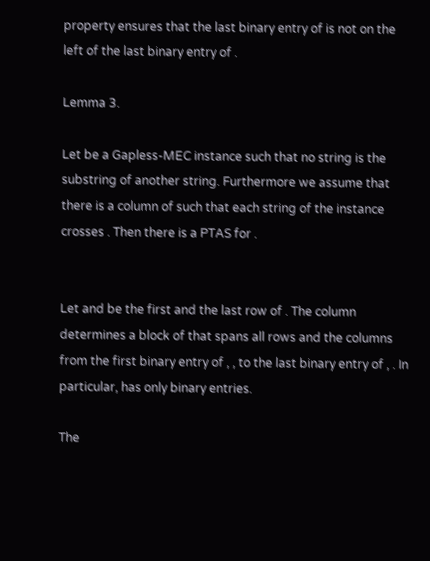property ensures that the last binary entry of is not on the left of the last binary entry of .

Lemma 3.

Let be a Gapless-MEC instance such that no string is the substring of another string. Furthermore we assume that there is a column of such that each string of the instance crosses . Then there is a PTAS for .


Let and be the first and the last row of . The column determines a block of that spans all rows and the columns from the first binary entry of , , to the last binary entry of , . In particular, has only binary entries.

The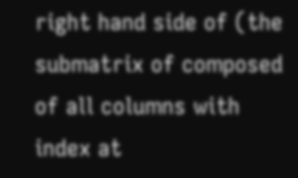right hand side of (the submatrix of composed of all columns with index at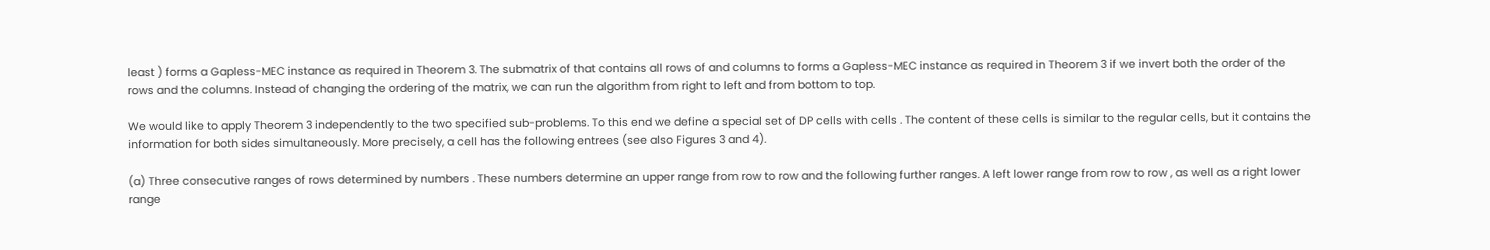least ) forms a Gapless-MEC instance as required in Theorem 3. The submatrix of that contains all rows of and columns to forms a Gapless-MEC instance as required in Theorem 3 if we invert both the order of the rows and the columns. Instead of changing the ordering of the matrix, we can run the algorithm from right to left and from bottom to top.

We would like to apply Theorem 3 independently to the two specified sub-problems. To this end we define a special set of DP cells with cells . The content of these cells is similar to the regular cells, but it contains the information for both sides simultaneously. More precisely, a cell has the following entrees (see also Figures 3 and 4).

(a) Three consecutive ranges of rows determined by numbers . These numbers determine an upper range from row to row and the following further ranges. A left lower range from row to row , as well as a right lower range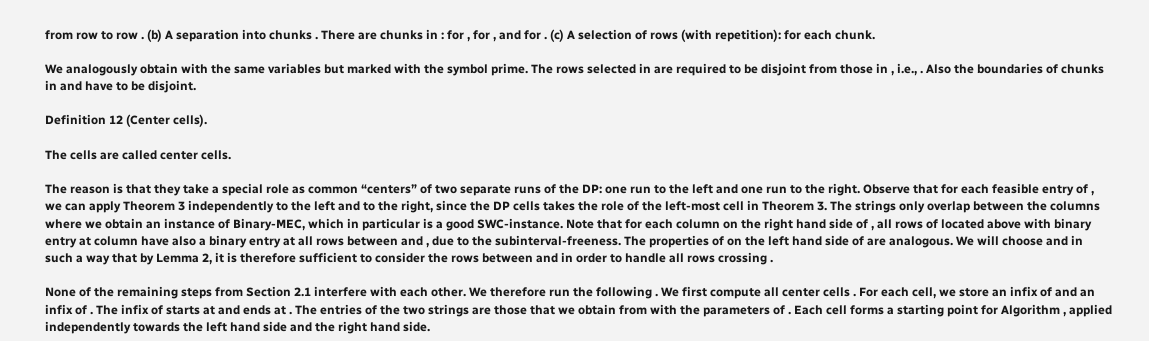from row to row . (b) A separation into chunks . There are chunks in : for , for , and for . (c) A selection of rows (with repetition): for each chunk.

We analogously obtain with the same variables but marked with the symbol prime. The rows selected in are required to be disjoint from those in , i.e., . Also the boundaries of chunks in and have to be disjoint.

Definition 12 (Center cells).

The cells are called center cells.

The reason is that they take a special role as common “centers” of two separate runs of the DP: one run to the left and one run to the right. Observe that for each feasible entry of , we can apply Theorem 3 independently to the left and to the right, since the DP cells takes the role of the left-most cell in Theorem 3. The strings only overlap between the columns where we obtain an instance of Binary-MEC, which in particular is a good SWC-instance. Note that for each column on the right hand side of , all rows of located above with binary entry at column have also a binary entry at all rows between and , due to the subinterval-freeness. The properties of on the left hand side of are analogous. We will choose and in such a way that by Lemma 2, it is therefore sufficient to consider the rows between and in order to handle all rows crossing .

None of the remaining steps from Section 2.1 interfere with each other. We therefore run the following . We first compute all center cells . For each cell, we store an infix of and an infix of . The infix of starts at and ends at . The entries of the two strings are those that we obtain from with the parameters of . Each cell forms a starting point for Algorithm , applied independently towards the left hand side and the right hand side.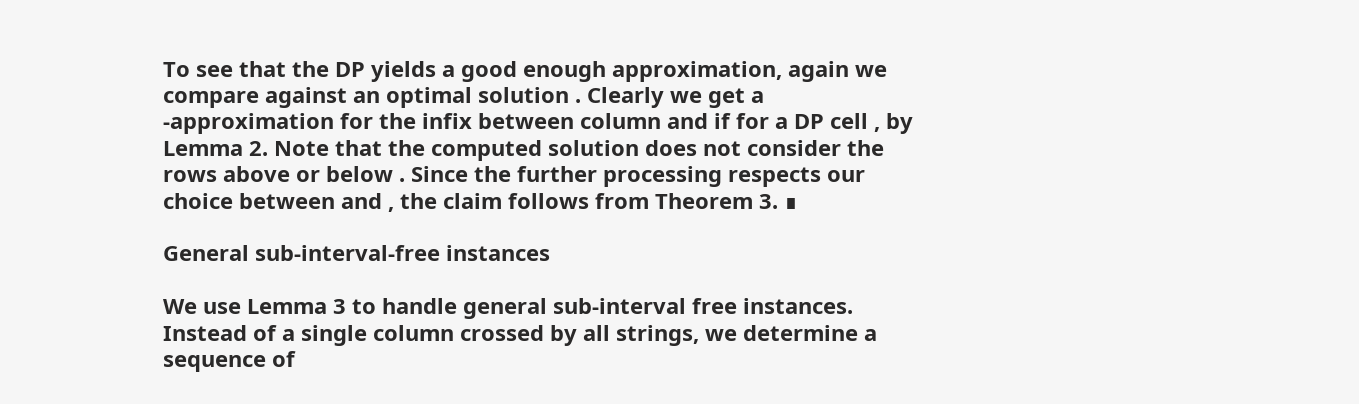To see that the DP yields a good enough approximation, again we compare against an optimal solution . Clearly we get a -approximation for the infix between column and if for a DP cell , by Lemma 2. Note that the computed solution does not consider the rows above or below . Since the further processing respects our choice between and , the claim follows from Theorem 3. ∎

General sub-interval-free instances

We use Lemma 3 to handle general sub-interval free instances. Instead of a single column crossed by all strings, we determine a sequence of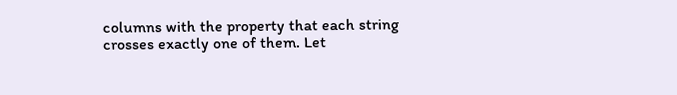columns with the property that each string crosses exactly one of them. Let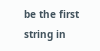be the first string in